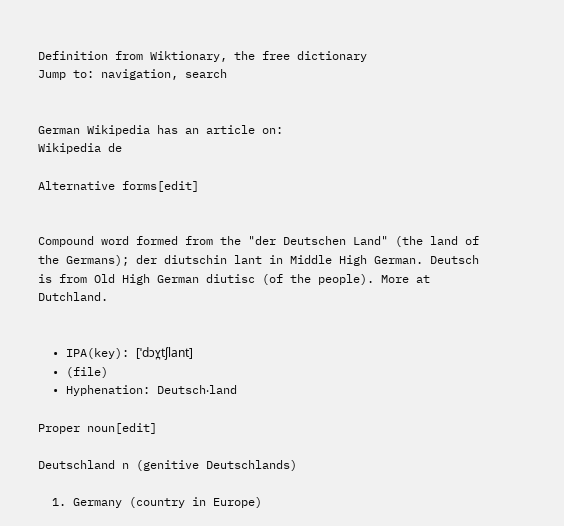Definition from Wiktionary, the free dictionary
Jump to: navigation, search


German Wikipedia has an article on:
Wikipedia de

Alternative forms[edit]


Compound word formed from the "der Deutschen Land" (the land of the Germans); der diutschin lant in Middle High German. Deutsch is from Old High German diutisc (of the people). More at Dutchland.


  • IPA(key): [ˈdɔʏ̪tʃlant]
  • (file)
  • Hyphenation: Deutsch‧land

Proper noun[edit]

Deutschland n (genitive Deutschlands)

  1. Germany (country in Europe)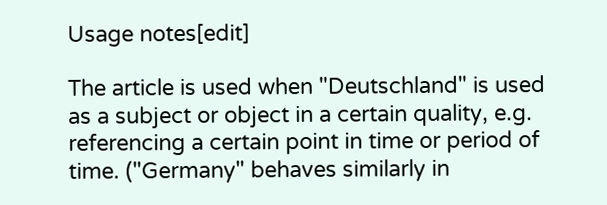Usage notes[edit]

The article is used when "Deutschland" is used as a subject or object in a certain quality, e.g. referencing a certain point in time or period of time. ("Germany" behaves similarly in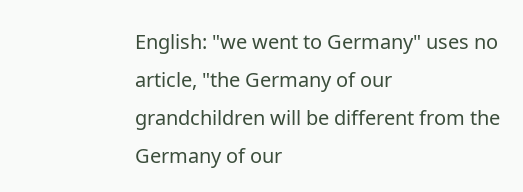English: "we went to Germany" uses no article, "the Germany of our grandchildren will be different from the Germany of our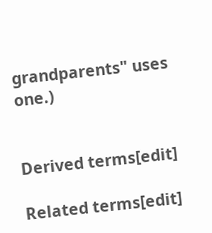grandparents" uses one.)


Derived terms[edit]

Related terms[edit]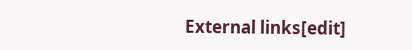External links[edit]